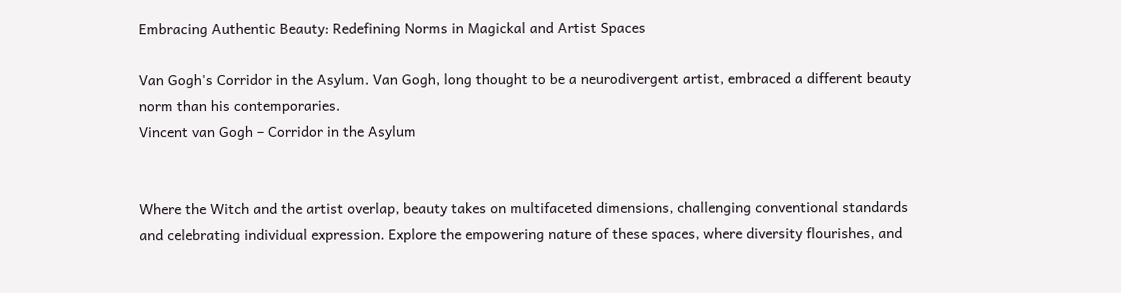Embracing Authentic Beauty: Redefining Norms in Magickal and Artist Spaces

Van Gogh's Corridor in the Asylum. Van Gogh, long thought to be a neurodivergent artist, embraced a different beauty norm than his contemporaries.
Vincent van Gogh – Corridor in the Asylum


Where the Witch and the artist overlap, beauty takes on multifaceted dimensions, challenging conventional standards and celebrating individual expression. Explore the empowering nature of these spaces, where diversity flourishes, and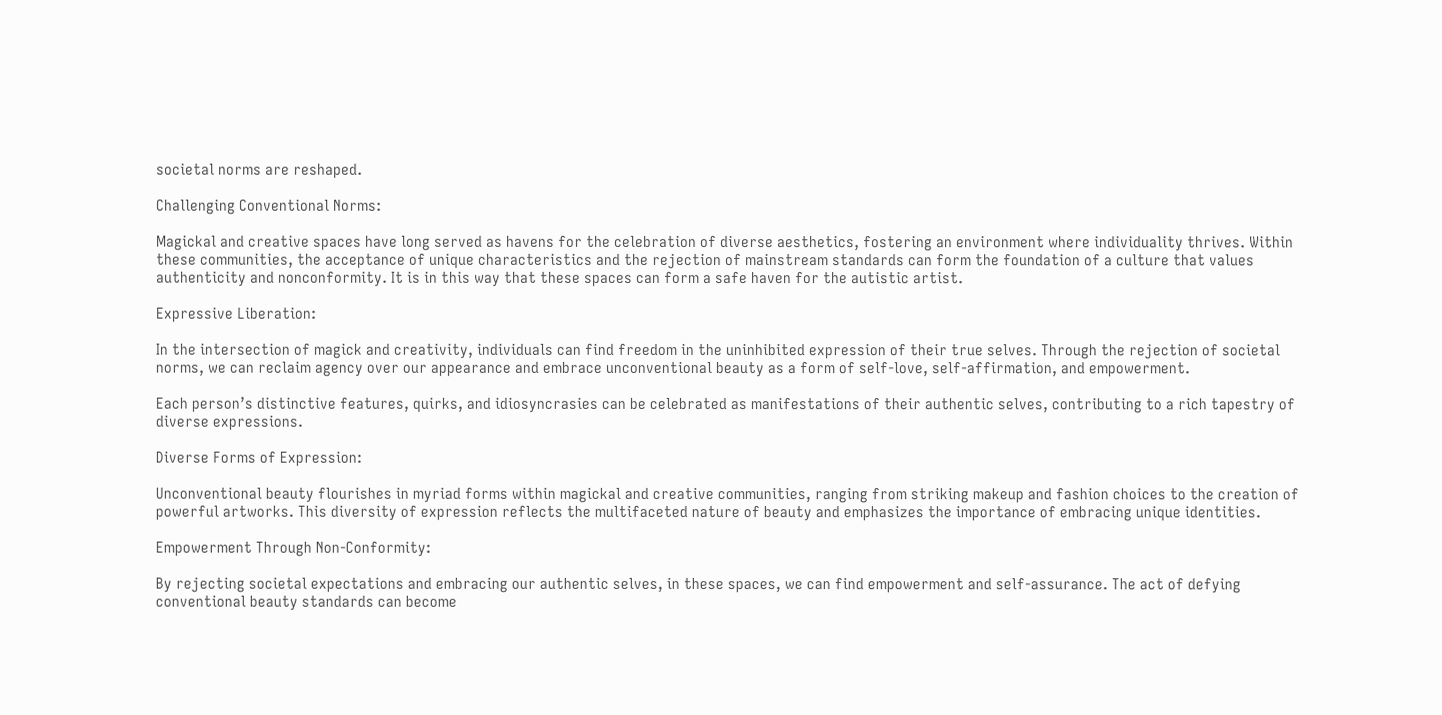societal norms are reshaped.

Challenging Conventional Norms:

Magickal and creative spaces have long served as havens for the celebration of diverse aesthetics, fostering an environment where individuality thrives. Within these communities, the acceptance of unique characteristics and the rejection of mainstream standards can form the foundation of a culture that values authenticity and nonconformity. It is in this way that these spaces can form a safe haven for the autistic artist.

Expressive Liberation:

In the intersection of magick and creativity, individuals can find freedom in the uninhibited expression of their true selves. Through the rejection of societal norms, we can reclaim agency over our appearance and embrace unconventional beauty as a form of self-love, self-affirmation, and empowerment.

Each person’s distinctive features, quirks, and idiosyncrasies can be celebrated as manifestations of their authentic selves, contributing to a rich tapestry of diverse expressions.

Diverse Forms of Expression:

Unconventional beauty flourishes in myriad forms within magickal and creative communities, ranging from striking makeup and fashion choices to the creation of powerful artworks. This diversity of expression reflects the multifaceted nature of beauty and emphasizes the importance of embracing unique identities.

Empowerment Through Non-Conformity:

By rejecting societal expectations and embracing our authentic selves, in these spaces, we can find empowerment and self-assurance. The act of defying conventional beauty standards can become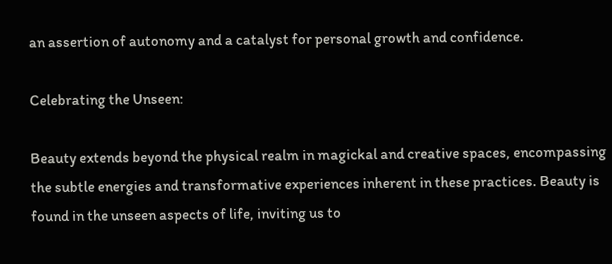an assertion of autonomy and a catalyst for personal growth and confidence.

Celebrating the Unseen:

Beauty extends beyond the physical realm in magickal and creative spaces, encompassing the subtle energies and transformative experiences inherent in these practices. Beauty is found in the unseen aspects of life, inviting us to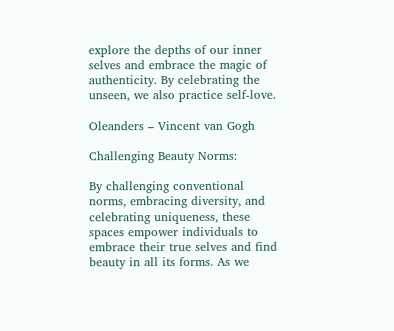explore the depths of our inner selves and embrace the magic of authenticity. By celebrating the unseen, we also practice self-love.

Oleanders – Vincent van Gogh

Challenging Beauty Norms:

By challenging conventional norms, embracing diversity, and celebrating uniqueness, these spaces empower individuals to embrace their true selves and find beauty in all its forms. As we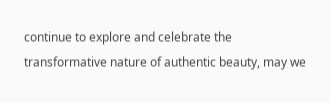continue to explore and celebrate the transformative nature of authentic beauty, may we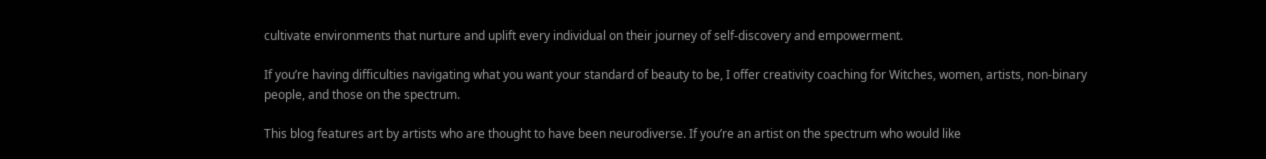cultivate environments that nurture and uplift every individual on their journey of self-discovery and empowerment.

If you’re having difficulties navigating what you want your standard of beauty to be, I offer creativity coaching for Witches, women, artists, non-binary people, and those on the spectrum.

This blog features art by artists who are thought to have been neurodiverse. If you’re an artist on the spectrum who would like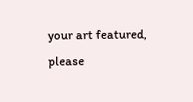your art featured, please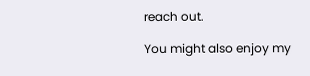reach out.

You might also enjoy my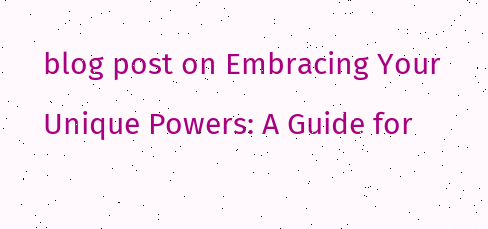blog post on Embracing Your Unique Powers: A Guide for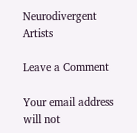Neurodivergent Artists

Leave a Comment

Your email address will not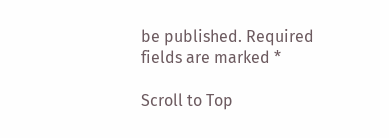be published. Required fields are marked *

Scroll to Top